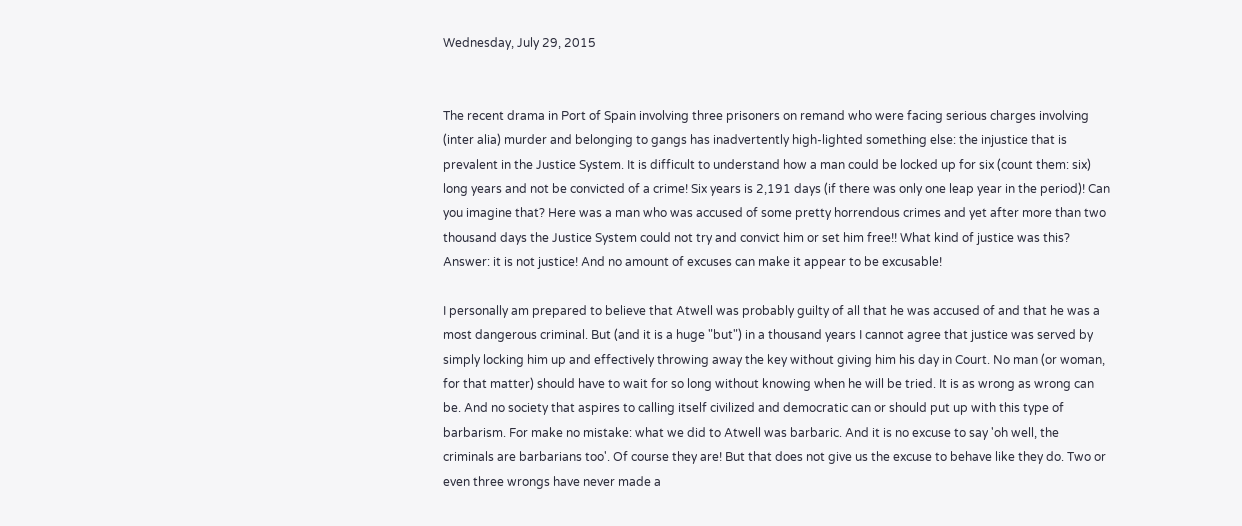Wednesday, July 29, 2015


The recent drama in Port of Spain involving three prisoners on remand who were facing serious charges involving (inter alia) murder and belonging to gangs has inadvertently high-lighted something else: the injustice that is prevalent in the Justice System. It is difficult to understand how a man could be locked up for six (count them: six) long years and not be convicted of a crime! Six years is 2,191 days (if there was only one leap year in the period)! Can you imagine that? Here was a man who was accused of some pretty horrendous crimes and yet after more than two thousand days the Justice System could not try and convict him or set him free!! What kind of justice was this? Answer: it is not justice! And no amount of excuses can make it appear to be excusable!

I personally am prepared to believe that Atwell was probably guilty of all that he was accused of and that he was a most dangerous criminal. But (and it is a huge "but") in a thousand years I cannot agree that justice was served by simply locking him up and effectively throwing away the key without giving him his day in Court. No man (or woman, for that matter) should have to wait for so long without knowing when he will be tried. It is as wrong as wrong can be. And no society that aspires to calling itself civilized and democratic can or should put up with this type of barbarism. For make no mistake: what we did to Atwell was barbaric. And it is no excuse to say 'oh well, the criminals are barbarians too'. Of course they are! But that does not give us the excuse to behave like they do. Two or even three wrongs have never made a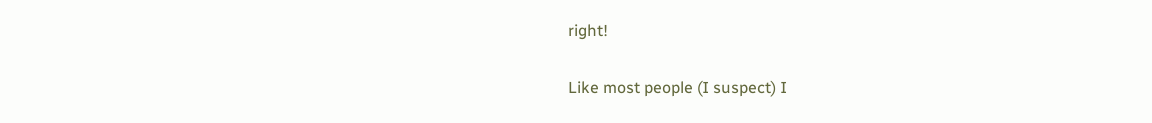right!

Like most people (I suspect) I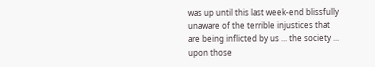was up until this last week-end blissfully unaware of the terrible injustices that are being inflicted by us ... the society ... upon those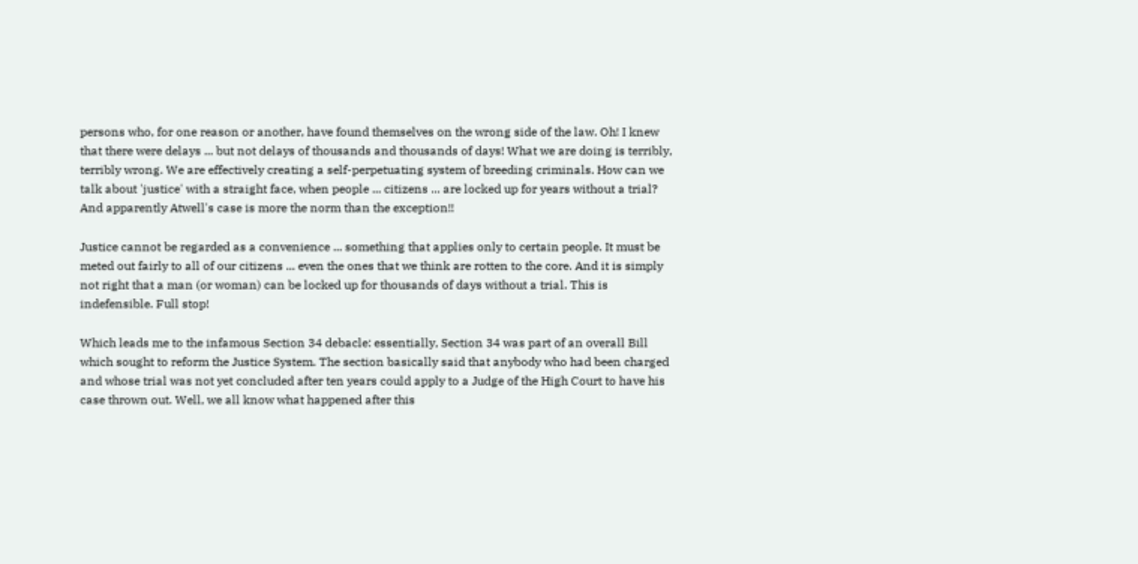persons who, for one reason or another, have found themselves on the wrong side of the law. Oh! I knew that there were delays ... but not delays of thousands and thousands of days! What we are doing is terribly, terribly wrong. We are effectively creating a self-perpetuating system of breeding criminals. How can we talk about 'justice' with a straight face, when people ... citizens ... are locked up for years without a trial? And apparently Atwell's case is more the norm than the exception!!

Justice cannot be regarded as a convenience ... something that applies only to certain people. It must be meted out fairly to all of our citizens ... even the ones that we think are rotten to the core. And it is simply not right that a man (or woman) can be locked up for thousands of days without a trial. This is indefensible. Full stop!

Which leads me to the infamous Section 34 debacle: essentially, Section 34 was part of an overall Bill which sought to reform the Justice System. The section basically said that anybody who had been charged and whose trial was not yet concluded after ten years could apply to a Judge of the High Court to have his case thrown out. Well, we all know what happened after this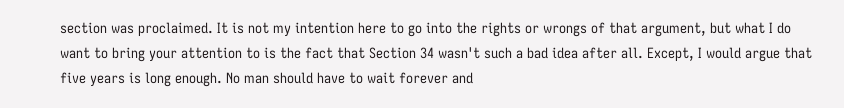section was proclaimed. It is not my intention here to go into the rights or wrongs of that argument, but what I do want to bring your attention to is the fact that Section 34 wasn't such a bad idea after all. Except, I would argue that five years is long enough. No man should have to wait forever and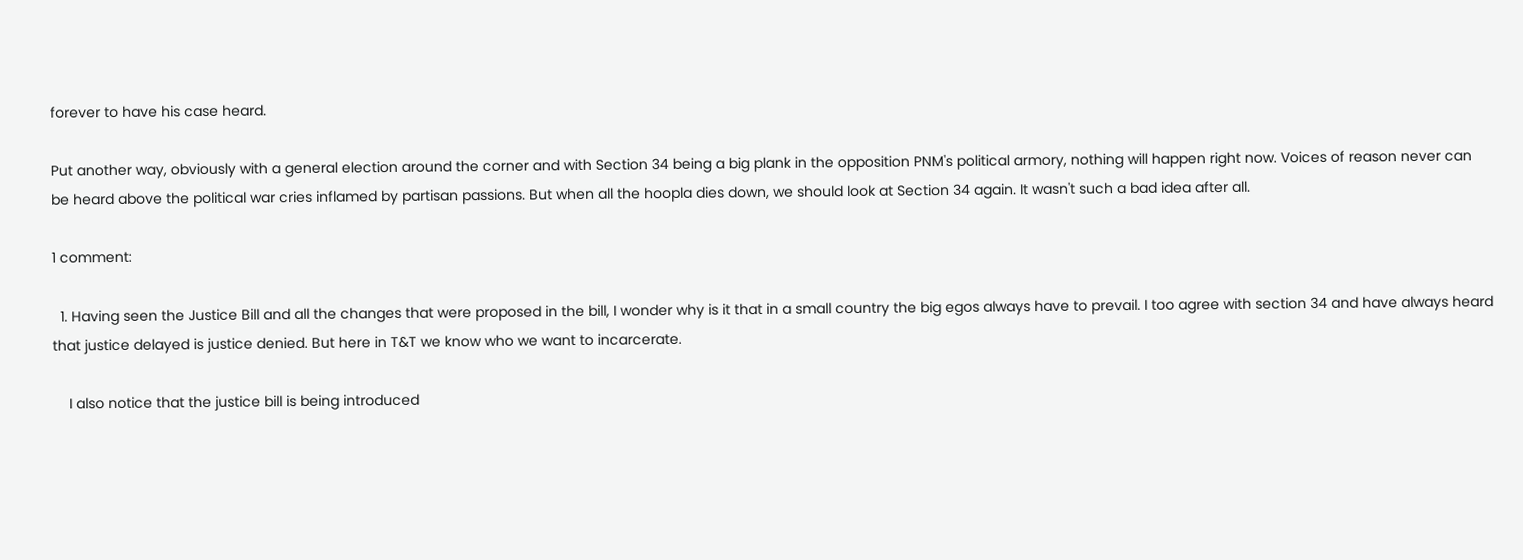forever to have his case heard.

Put another way, obviously with a general election around the corner and with Section 34 being a big plank in the opposition PNM's political armory, nothing will happen right now. Voices of reason never can be heard above the political war cries inflamed by partisan passions. But when all the hoopla dies down, we should look at Section 34 again. It wasn't such a bad idea after all.

1 comment:

  1. Having seen the Justice Bill and all the changes that were proposed in the bill, I wonder why is it that in a small country the big egos always have to prevail. I too agree with section 34 and have always heard that justice delayed is justice denied. But here in T&T we know who we want to incarcerate.

    I also notice that the justice bill is being introduced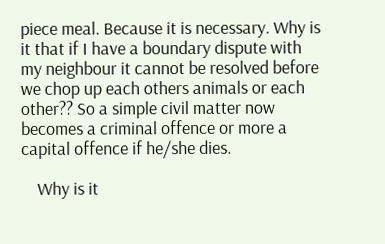piece meal. Because it is necessary. Why is it that if I have a boundary dispute with my neighbour it cannot be resolved before we chop up each others animals or each other?? So a simple civil matter now becomes a criminal offence or more a capital offence if he/she dies.

    Why is it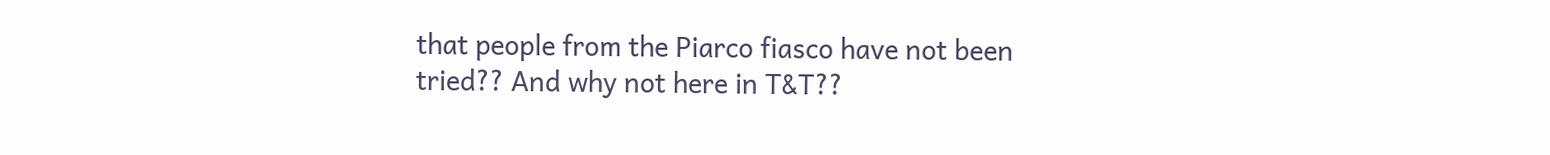that people from the Piarco fiasco have not been tried?? And why not here in T&T??